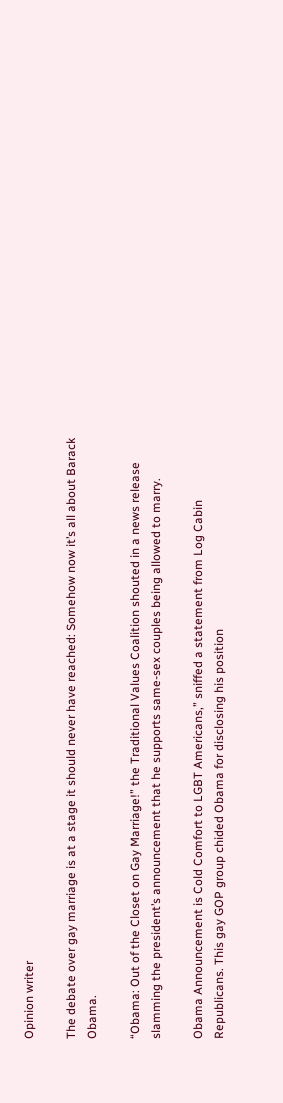Opinion writer

The debate over gay marriage is at a stage it should never have reached: Somehow now it’s all about Barack Obama.

“Obama: Out of the Closet on Gay Marriage!” the Traditional Values Coalition shouted in a news release slamming the president’s announcement that he supports same-sex couples being allowed to marry.

Obama Announcement is Cold Comfort to LGBT Americans,” sniffed a statement from Log Cabin Republicans. This gay GOP group chided Obama for disclosing his position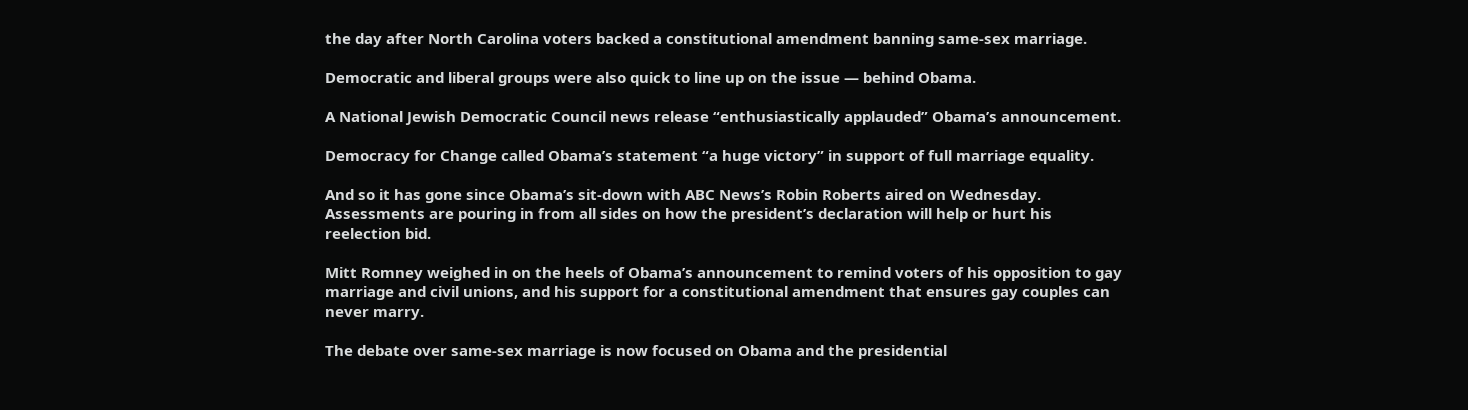the day after North Carolina voters backed a constitutional amendment banning same-sex marriage.

Democratic and liberal groups were also quick to line up on the issue — behind Obama.

A National Jewish Democratic Council news release “enthusiastically applauded” Obama’s announcement.

Democracy for Change called Obama’s statement “a huge victory” in support of full marriage equality.

And so it has gone since Obama’s sit-down with ABC News’s Robin Roberts aired on Wednesday. Assessments are pouring in from all sides on how the president’s declaration will help or hurt his reelection bid.

Mitt Romney weighed in on the heels of Obama’s announcement to remind voters of his opposition to gay marriage and civil unions, and his support for a constitutional amendment that ensures gay couples can never marry.

The debate over same-sex marriage is now focused on Obama and the presidential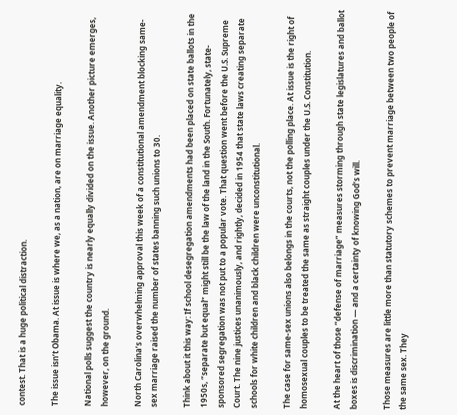contest. That is a huge political distraction.

The issue isn’t Obama. At issue is where we, as a nation, are on marriage equality.

National polls suggest the country is nearly equally divided on the issue. Another picture emerges, however, on the ground.

North Carolina’s overwhelming approval this week of a constitutional amendment blocking same-sex marriage raised the number of states banning such unions to 30.

Think about it this way: If school desegregation amendments had been placed on state ballots in the 1950s, “separate but equal” might still be the law of the land in the South. Fortunately, state-sponsored segregation was not put to a popular vote. That question went before the U.S. Supreme Court. The nine justices unanimously, and rightly, decided in 1954 that state laws creating separate schools for white children and black children were unconstitutional.

The case for same-sex unions also belongs in the courts, not the polling place. At issue is the right of homosexual couples to be treated the same as straight couples under the U.S. Constitution.

At the heart of those “defense of marriage” measures storming through state legislatures and ballot boxes is discrimination — and a certainty of knowing God’s will.

Those measures are little more than statutory schemes to prevent marriage between two people of the same sex. They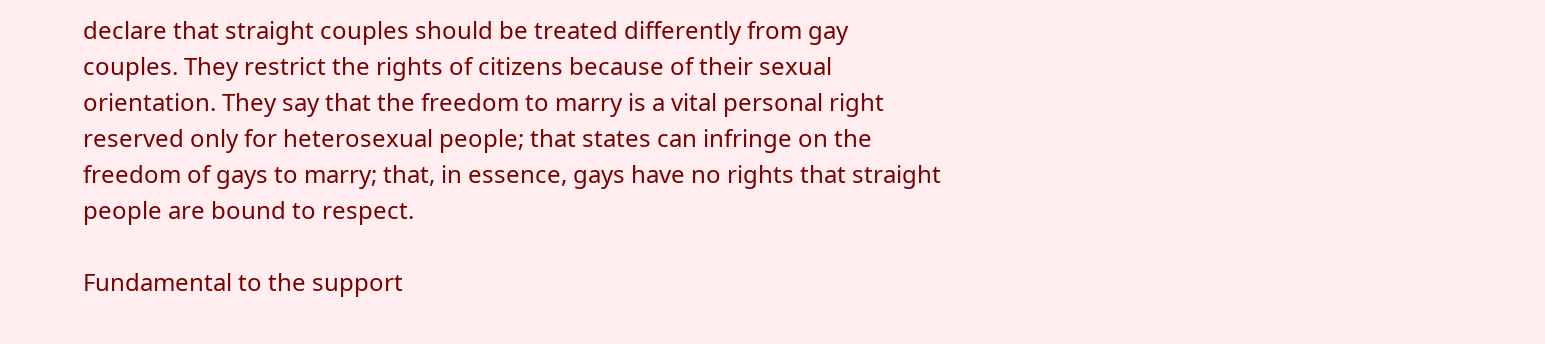declare that straight couples should be treated differently from gay couples. They restrict the rights of citizens because of their sexual orientation. They say that the freedom to marry is a vital personal right reserved only for heterosexual people; that states can infringe on the freedom of gays to marry; that, in essence, gays have no rights that straight people are bound to respect.

Fundamental to the support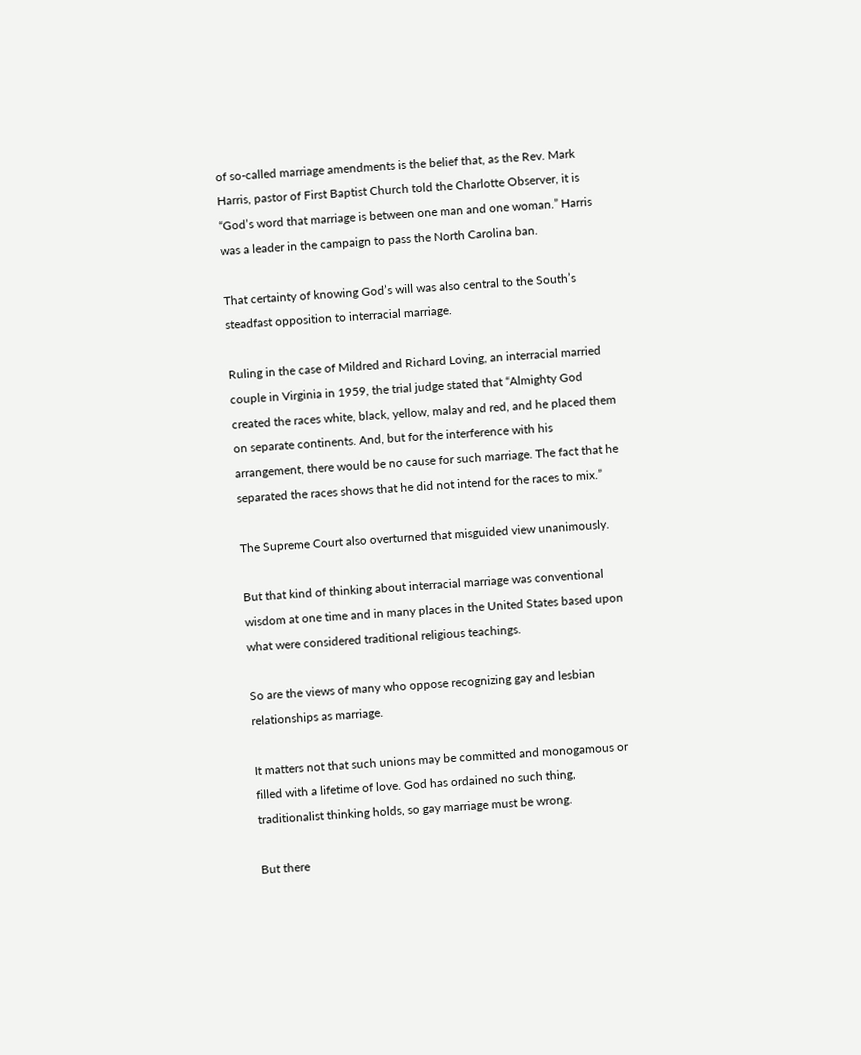of so-called marriage amendments is the belief that, as the Rev. Mark Harris, pastor of First Baptist Church told the Charlotte Observer, it is “God’s word that marriage is between one man and one woman.” Harris was a leader in the campaign to pass the North Carolina ban.

That certainty of knowing God’s will was also central to the South’s steadfast opposition to interracial marriage.

Ruling in the case of Mildred and Richard Loving, an interracial married couple in Virginia in 1959, the trial judge stated that “Almighty God created the races white, black, yellow, malay and red, and he placed them on separate continents. And, but for the interference with his arrangement, there would be no cause for such marriage. The fact that he separated the races shows that he did not intend for the races to mix.”

The Supreme Court also overturned that misguided view unanimously.

But that kind of thinking about interracial marriage was conventional wisdom at one time and in many places in the United States based upon what were considered traditional religious teachings.

So are the views of many who oppose recognizing gay and lesbian relationships as marriage.

It matters not that such unions may be committed and monogamous or filled with a lifetime of love. God has ordained no such thing, traditionalist thinking holds, so gay marriage must be wrong.

But there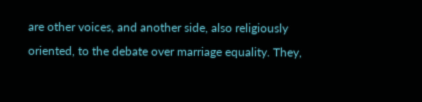are other voices, and another side, also religiously oriented, to the debate over marriage equality. They,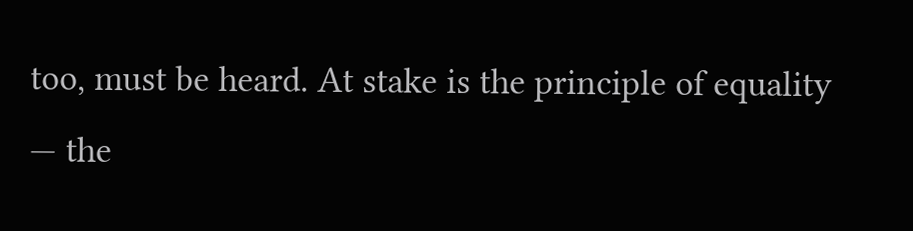too, must be heard. At stake is the principle of equality — the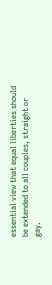essential view that equal liberties should be extended to all couples, straight or gay.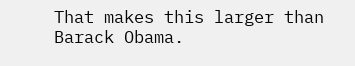That makes this larger than Barack Obama.